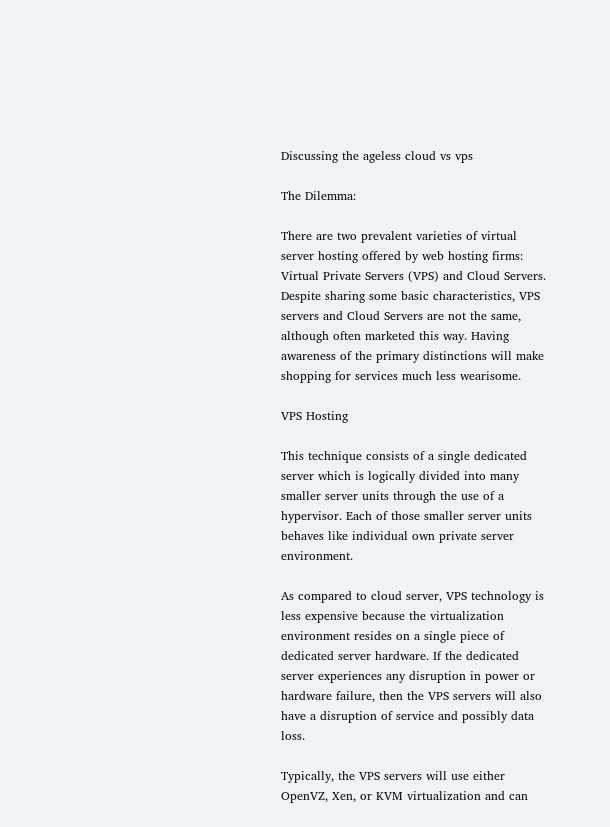Discussing the ageless cloud vs vps

The Dilemma:

There are two prevalent varieties of virtual server hosting offered by web hosting firms: Virtual Private Servers (VPS) and Cloud Servers. Despite sharing some basic characteristics, VPS servers and Cloud Servers are not the same, although often marketed this way. Having awareness of the primary distinctions will make shopping for services much less wearisome.

VPS Hosting

This technique consists of a single dedicated server which is logically divided into many smaller server units through the use of a hypervisor. Each of those smaller server units behaves like individual own private server environment.

As compared to cloud server, VPS technology is less expensive because the virtualization environment resides on a single piece of dedicated server hardware. If the dedicated server experiences any disruption in power or hardware failure, then the VPS servers will also have a disruption of service and possibly data loss.

Typically, the VPS servers will use either OpenVZ, Xen, or KVM virtualization and can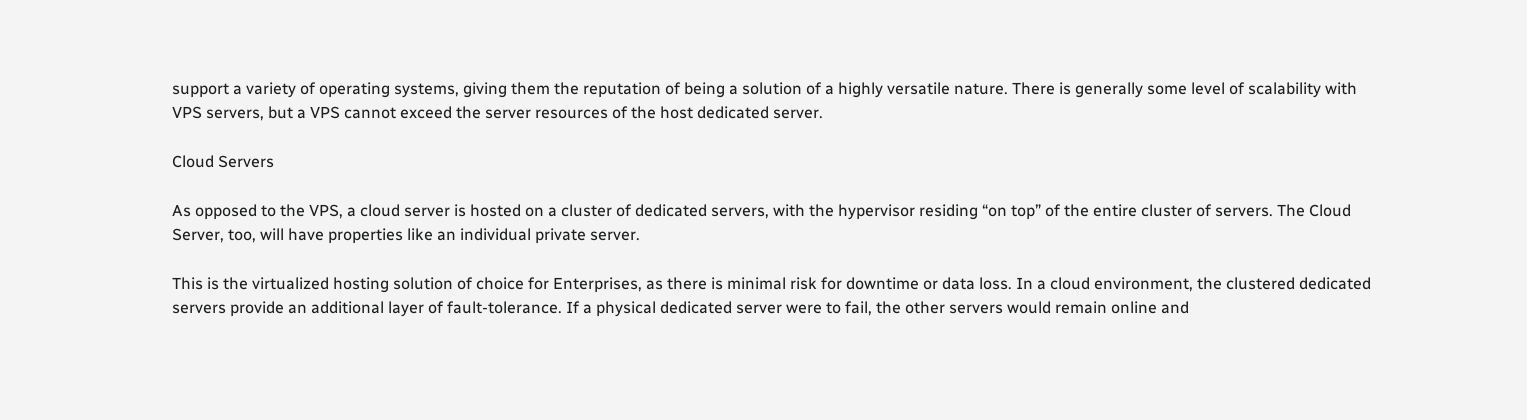support a variety of operating systems, giving them the reputation of being a solution of a highly versatile nature. There is generally some level of scalability with VPS servers, but a VPS cannot exceed the server resources of the host dedicated server.

Cloud Servers

As opposed to the VPS, a cloud server is hosted on a cluster of dedicated servers, with the hypervisor residing “on top” of the entire cluster of servers. The Cloud Server, too, will have properties like an individual private server.

This is the virtualized hosting solution of choice for Enterprises, as there is minimal risk for downtime or data loss. In a cloud environment, the clustered dedicated servers provide an additional layer of fault-tolerance. If a physical dedicated server were to fail, the other servers would remain online and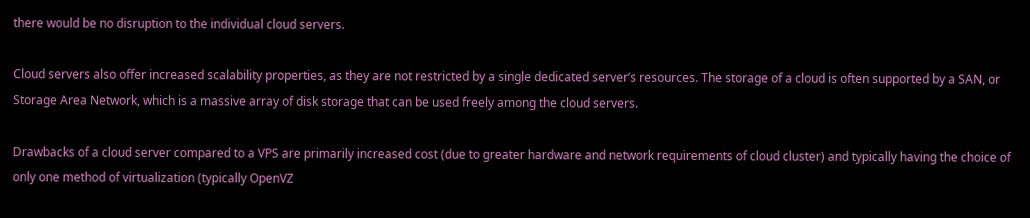there would be no disruption to the individual cloud servers.

Cloud servers also offer increased scalability properties, as they are not restricted by a single dedicated server’s resources. The storage of a cloud is often supported by a SAN, or Storage Area Network, which is a massive array of disk storage that can be used freely among the cloud servers.

Drawbacks of a cloud server compared to a VPS are primarily increased cost (due to greater hardware and network requirements of cloud cluster) and typically having the choice of only one method of virtualization (typically OpenVZ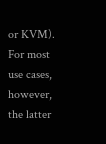or KVM). For most use cases, however, the latter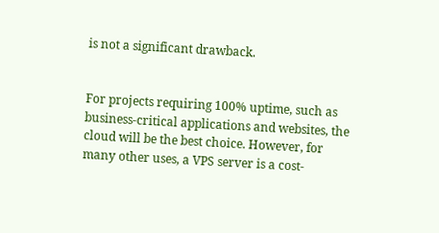is not a significant drawback.


For projects requiring 100% uptime, such as business-critical applications and websites, the cloud will be the best choice. However, for many other uses, a VPS server is a cost-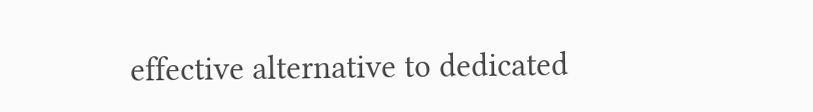effective alternative to dedicated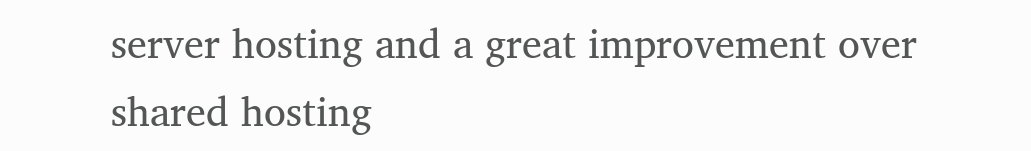server hosting and a great improvement over shared hosting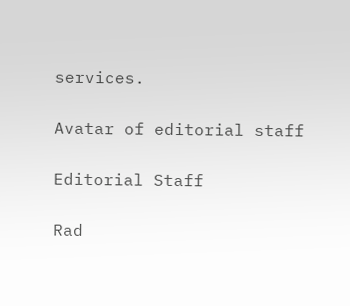services.

Avatar of editorial staff

Editorial Staff

Rad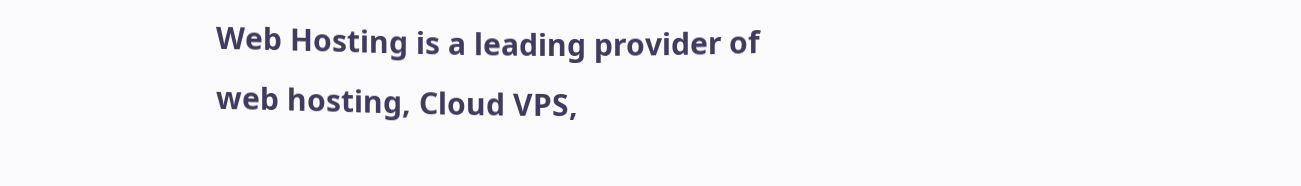Web Hosting is a leading provider of web hosting, Cloud VPS,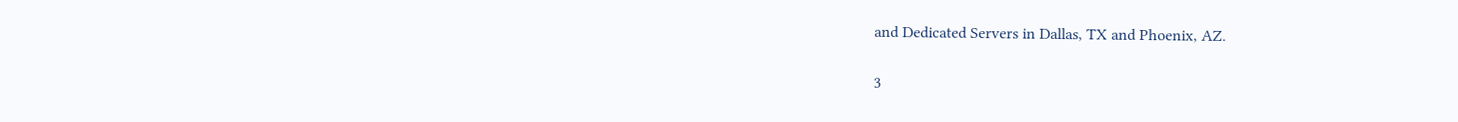and Dedicated Servers in Dallas, TX and Phoenix, AZ.

3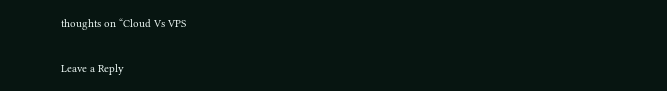thoughts on “Cloud Vs VPS

Leave a Reply